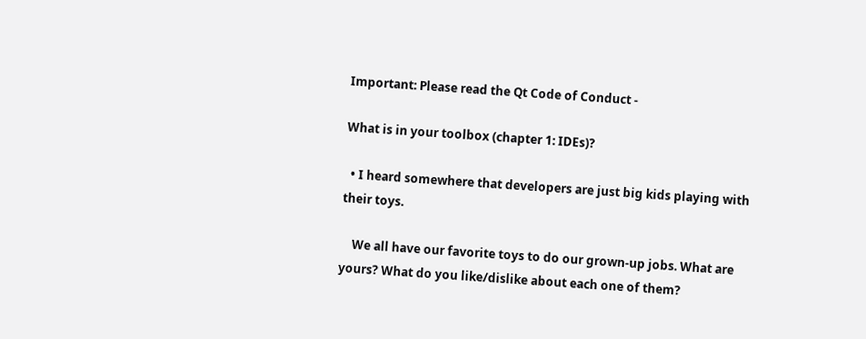Important: Please read the Qt Code of Conduct -

What is in your toolbox (chapter 1: IDEs)?

  • I heard somewhere that developers are just big kids playing with their toys.

    We all have our favorite toys to do our grown-up jobs. What are yours? What do you like/dislike about each one of them?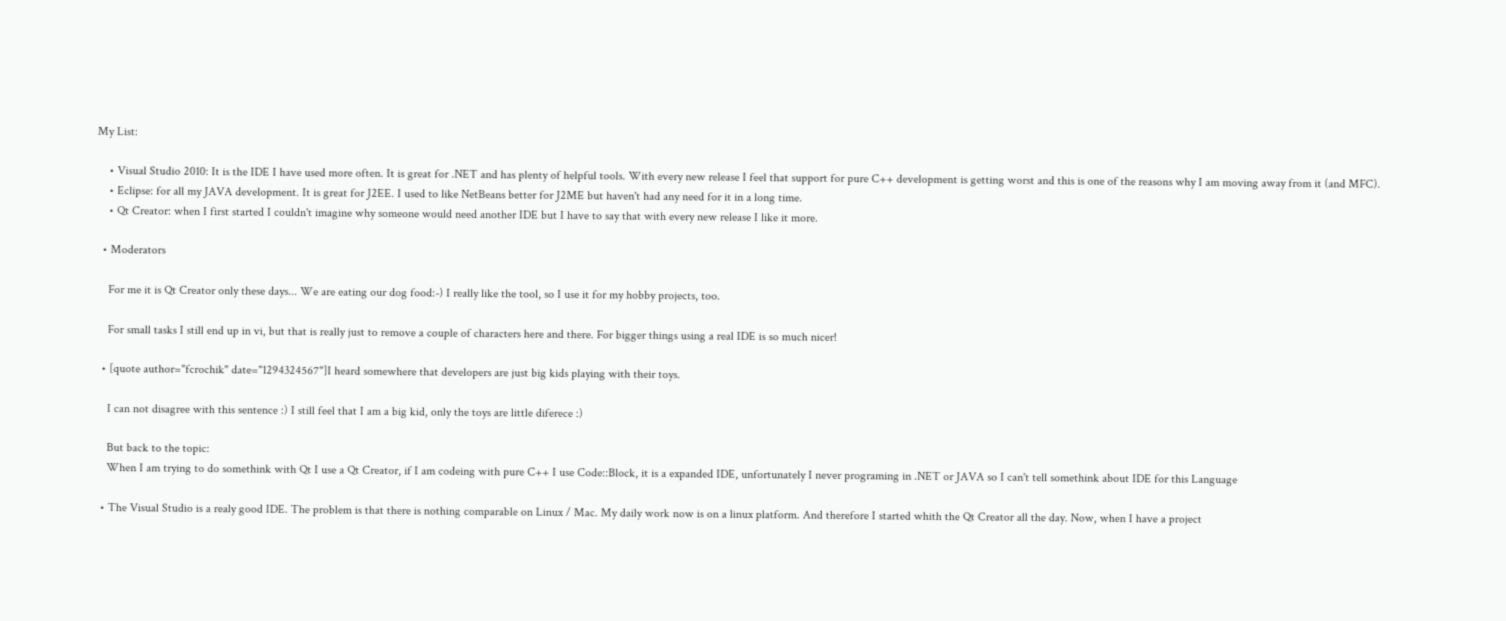My List:

    • Visual Studio 2010: It is the IDE I have used more often. It is great for .NET and has plenty of helpful tools. With every new release I feel that support for pure C++ development is getting worst and this is one of the reasons why I am moving away from it (and MFC).
    • Eclipse: for all my JAVA development. It is great for J2EE. I used to like NetBeans better for J2ME but haven't had any need for it in a long time.
    • Qt Creator: when I first started I couldn't imagine why someone would need another IDE but I have to say that with every new release I like it more.

  • Moderators

    For me it is Qt Creator only these days... We are eating our dog food:-) I really like the tool, so I use it for my hobby projects, too.

    For small tasks I still end up in vi, but that is really just to remove a couple of characters here and there. For bigger things using a real IDE is so much nicer!

  • [quote author="fcrochik" date="1294324567"]I heard somewhere that developers are just big kids playing with their toys.

    I can not disagree with this sentence :) I still feel that I am a big kid, only the toys are little diferece :)

    But back to the topic:
    When I am trying to do somethink with Qt I use a Qt Creator, if I am codeing with pure C++ I use Code::Block, it is a expanded IDE, unfortunately I never programing in .NET or JAVA so I can't tell somethink about IDE for this Language

  • The Visual Studio is a realy good IDE. The problem is that there is nothing comparable on Linux / Mac. My daily work now is on a linux platform. And therefore I started whith the Qt Creator all the day. Now, when I have a project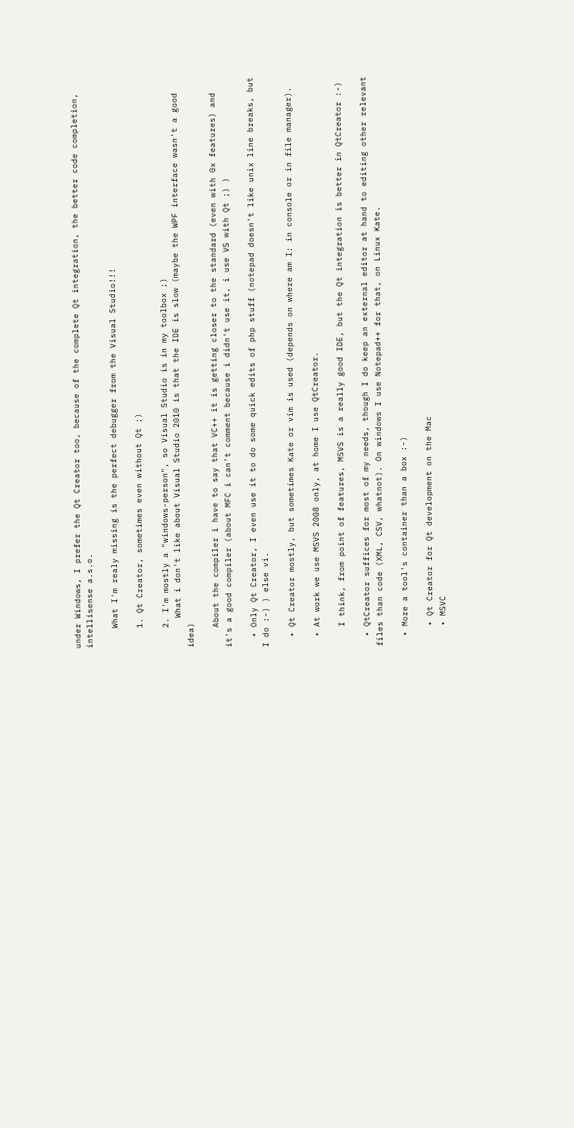under Windows, I prefer the Qt Creator too, because of the complete Qt integration, the better code completion, intellisense a.s.o.

    What I'm realy missing is the perfect debugger from the Visual Studio!!!

    1. Qt Creator, sometimes even without Qt ;)

    2. I'm mostly a "windows-person", so Visual Studio is in my toolbox ;)
      What i don't like about Visual Studio 2010 is that the IDE is slow (maybe the WPF interface wasn't a good idea)

    About the compiler i have to say that VC++ it is getting closer to the standard (even with 0x features) and it's a good compiler (about MFC i can't comment because i didn't use it, i use VS with Qt ;) )

  • Only Qt Creator, I even use it to do some quick edits of php stuff (notepad doesn't like unix line breaks, but I do :-) ) else vi.

  • Qt Creator mostly, but sometimes Kate or vim is used (depends on where am I: in console or in file manager).

  • At work we use MSVS 2008 only, at home I use QtCreator.

    I think, from point of features, MSVS is a really good IDE, but the Qt integration is better in QtCreator :-)

  • QtCreator suffices for most of my needs, though I do keep an external editor at hand to editing other relevant files than code (XML, CSV, whatnot). On windows I use Notepad++ for that, on Linux Kate.

  • More a tool's container than a box :-)

    • Qt Creator for Qt development on the Mac
    • MSVC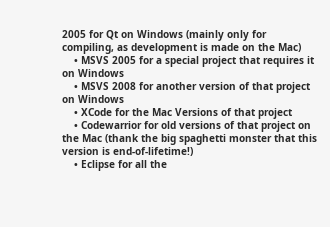2005 for Qt on Windows (mainly only for compiling, as development is made on the Mac)
    • MSVS 2005 for a special project that requires it on Windows
    • MSVS 2008 for another version of that project on Windows
    • XCode for the Mac Versions of that project
    • Codewarrior for old versions of that project on the Mac (thank the big spaghetti monster that this version is end-of-lifetime!)
    • Eclipse for all the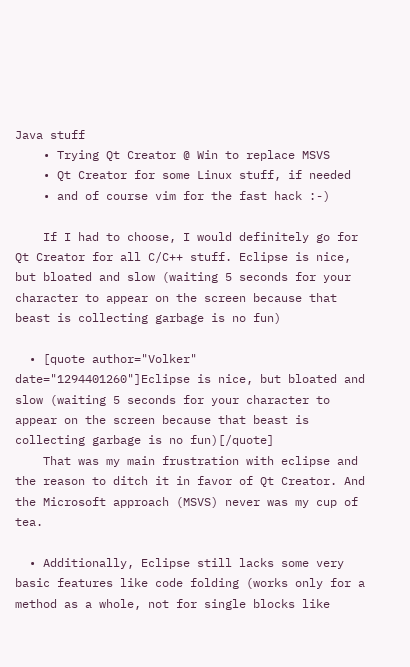Java stuff
    • Trying Qt Creator @ Win to replace MSVS
    • Qt Creator for some Linux stuff, if needed
    • and of course vim for the fast hack :-)

    If I had to choose, I would definitely go for Qt Creator for all C/C++ stuff. Eclipse is nice, but bloated and slow (waiting 5 seconds for your character to appear on the screen because that beast is collecting garbage is no fun)

  • [quote author="Volker" date="1294401260"]Eclipse is nice, but bloated and slow (waiting 5 seconds for your character to appear on the screen because that beast is collecting garbage is no fun)[/quote]
    That was my main frustration with eclipse and the reason to ditch it in favor of Qt Creator. And the Microsoft approach (MSVS) never was my cup of tea.

  • Additionally, Eclipse still lacks some very basic features like code folding (works only for a method as a whole, not for single blocks like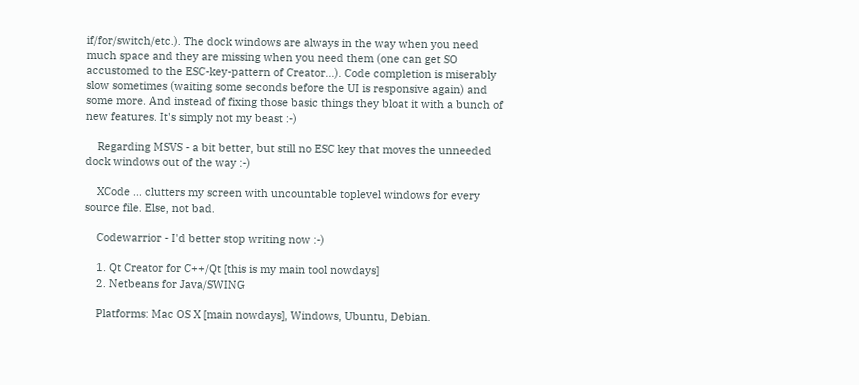if/for/switch/etc.). The dock windows are always in the way when you need much space and they are missing when you need them (one can get SO accustomed to the ESC-key-pattern of Creator...). Code completion is miserably slow sometimes (waiting some seconds before the UI is responsive again) and some more. And instead of fixing those basic things they bloat it with a bunch of new features. It's simply not my beast :-)

    Regarding MSVS - a bit better, but still no ESC key that moves the unneeded dock windows out of the way :-)

    XCode ... clutters my screen with uncountable toplevel windows for every source file. Else, not bad.

    Codewarrior - I'd better stop writing now :-)

    1. Qt Creator for C++/Qt [this is my main tool nowdays]
    2. Netbeans for Java/SWING

    Platforms: Mac OS X [main nowdays], Windows, Ubuntu, Debian.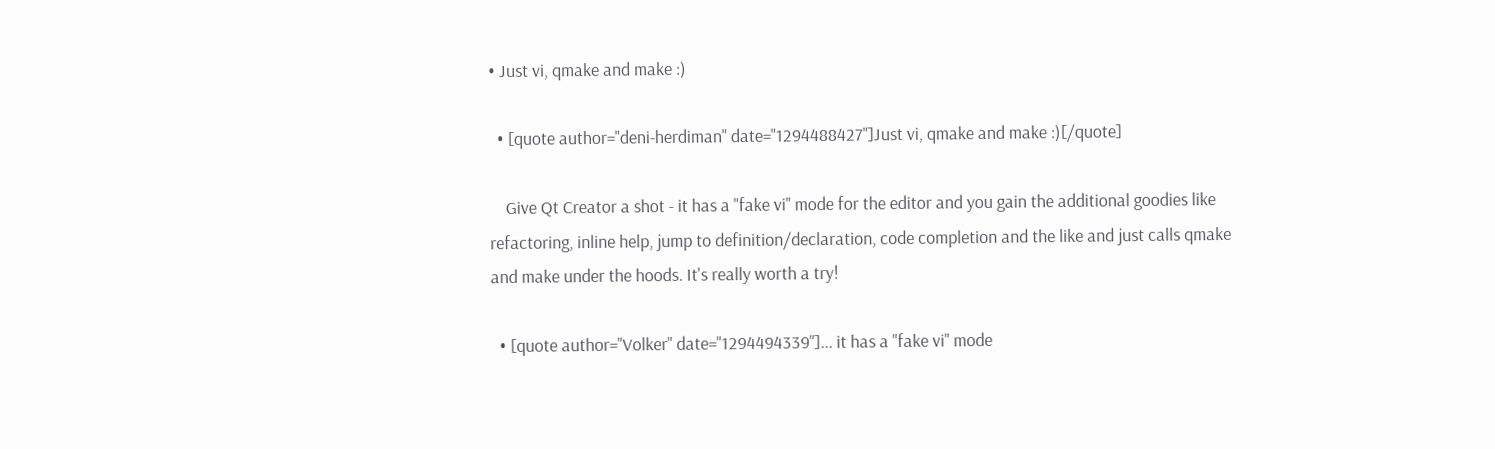• Just vi, qmake and make :)

  • [quote author="deni-herdiman" date="1294488427"]Just vi, qmake and make :)[/quote]

    Give Qt Creator a shot - it has a "fake vi" mode for the editor and you gain the additional goodies like refactoring, inline help, jump to definition/declaration, code completion and the like and just calls qmake and make under the hoods. It's really worth a try!

  • [quote author="Volker" date="1294494339"]... it has a "fake vi" mode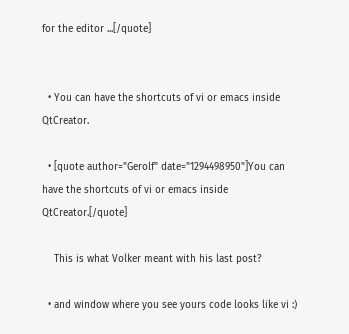for the editor ...[/quote]


  • You can have the shortcuts of vi or emacs inside QtCreator.

  • [quote author="Gerolf" date="1294498950"]You can have the shortcuts of vi or emacs inside QtCreator.[/quote]

    This is what Volker meant with his last post?

  • and window where you see yours code looks like vi :)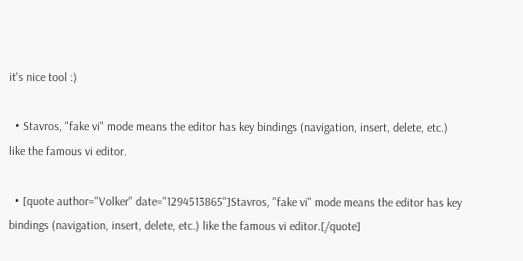it's nice tool :)

  • Stavros, "fake vi" mode means the editor has key bindings (navigation, insert, delete, etc.) like the famous vi editor.

  • [quote author="Volker" date="1294513865"]Stavros, "fake vi" mode means the editor has key bindings (navigation, insert, delete, etc.) like the famous vi editor.[/quote]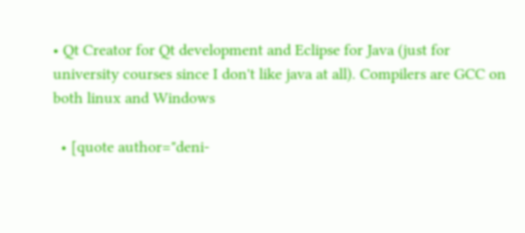• Qt Creator for Qt development and Eclipse for Java (just for university courses since I don't like java at all). Compilers are GCC on both linux and Windows

  • [quote author="deni-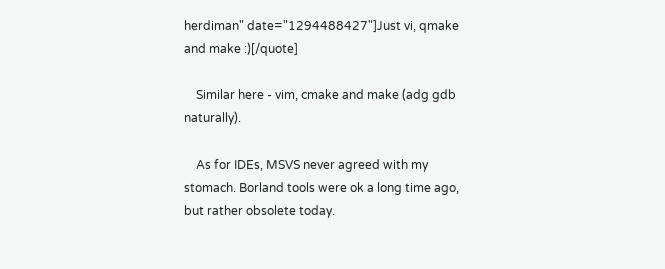herdiman" date="1294488427"]Just vi, qmake and make :)[/quote]

    Similar here - vim, cmake and make (adg gdb naturally).

    As for IDEs, MSVS never agreed with my stomach. Borland tools were ok a long time ago, but rather obsolete today.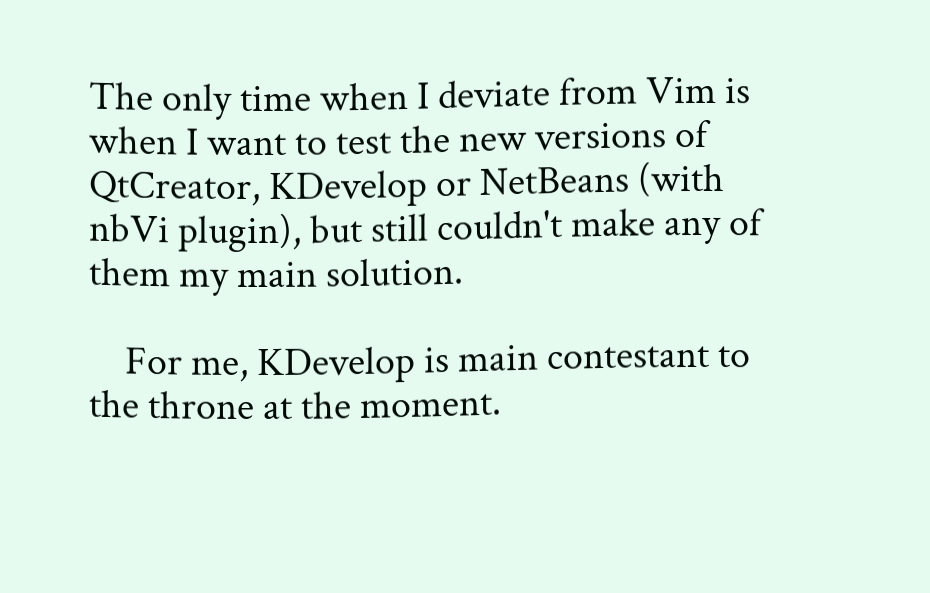The only time when I deviate from Vim is when I want to test the new versions of QtCreator, KDevelop or NetBeans (with nbVi plugin), but still couldn't make any of them my main solution.

    For me, KDevelop is main contestant to the throne at the moment.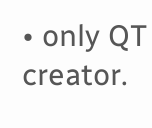• only QT creator.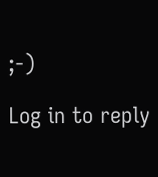;-)

Log in to reply